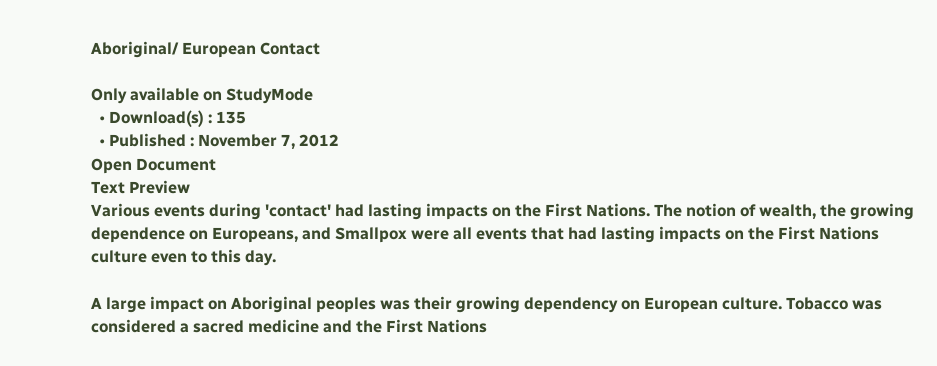Aboriginal/ European Contact

Only available on StudyMode
  • Download(s) : 135
  • Published : November 7, 2012
Open Document
Text Preview
Various events during 'contact' had lasting impacts on the First Nations. The notion of wealth, the growing dependence on Europeans, and Smallpox were all events that had lasting impacts on the First Nations culture even to this day.

A large impact on Aboriginal peoples was their growing dependency on European culture. Tobacco was considered a sacred medicine and the First Nations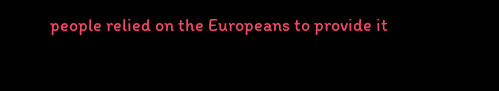people relied on the Europeans to provide it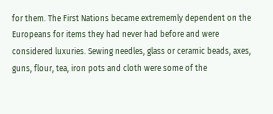for them. The First Nations became extrememly dependent on the Europeans for items they had never had before and were considered luxuries. Sewing needles, glass or ceramic beads, axes, guns, flour, tea, iron pots and cloth were some of the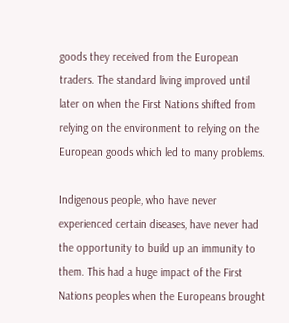goods they received from the European traders. The standard living improved until later on when the First Nations shifted from relying on the environment to relying on the European goods which led to many problems.

Indigenous people, who have never experienced certain diseases, have never had the opportunity to build up an immunity to them. This had a huge impact of the First Nations peoples when the Europeans brought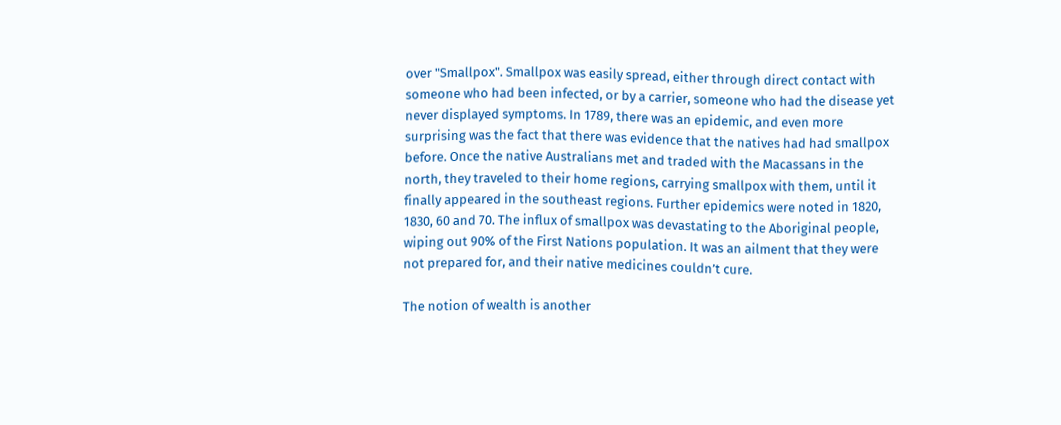over "Smallpox". Smallpox was easily spread, either through direct contact with someone who had been infected, or by a carrier, someone who had the disease yet never displayed symptoms. In 1789, there was an epidemic, and even more surprising was the fact that there was evidence that the natives had had smallpox before. Once the native Australians met and traded with the Macassans in the north, they traveled to their home regions, carrying smallpox with them, until it finally appeared in the southeast regions. Further epidemics were noted in 1820, 1830, 60 and 70. The influx of smallpox was devastating to the Aboriginal people, wiping out 90% of the First Nations population. It was an ailment that they were not prepared for, and their native medicines couldn’t cure.

The notion of wealth is another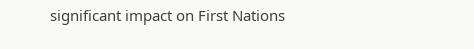significant impact on First Nations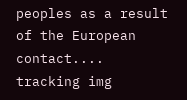peoples as a result of the European contact....
tracking img